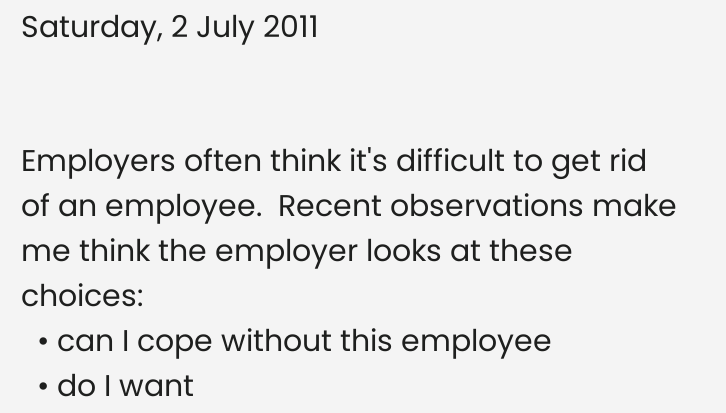Saturday, 2 July 2011


Employers often think it's difficult to get rid of an employee.  Recent observations make me think the employer looks at these choices:
  • can I cope without this employee
  • do I want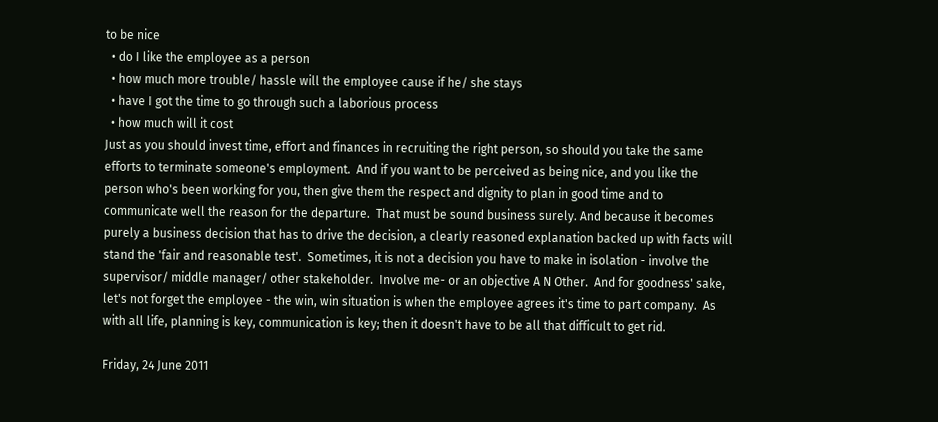to be nice
  • do I like the employee as a person
  • how much more trouble/ hassle will the employee cause if he/ she stays
  • have I got the time to go through such a laborious process
  • how much will it cost
Just as you should invest time, effort and finances in recruiting the right person, so should you take the same efforts to terminate someone's employment.  And if you want to be perceived as being nice, and you like the person who's been working for you, then give them the respect and dignity to plan in good time and to communicate well the reason for the departure.  That must be sound business surely. And because it becomes purely a business decision that has to drive the decision, a clearly reasoned explanation backed up with facts will stand the 'fair and reasonable test'.  Sometimes, it is not a decision you have to make in isolation - involve the supervisor/ middle manager/ other stakeholder.  Involve me- or an objective A N Other.  And for goodness' sake, let's not forget the employee - the win, win situation is when the employee agrees it's time to part company.  As with all life, planning is key, communication is key; then it doesn't have to be all that difficult to get rid.

Friday, 24 June 2011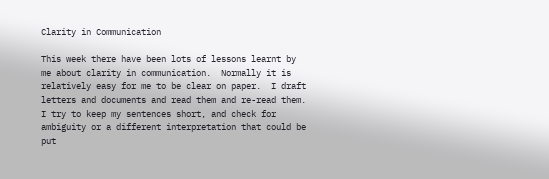Clarity in Communication

This week there have been lots of lessons learnt by me about clarity in communication.  Normally it is relatively easy for me to be clear on paper.  I draft letters and documents and read them and re-read them.  I try to keep my sentences short, and check for ambiguity or a different interpretation that could be put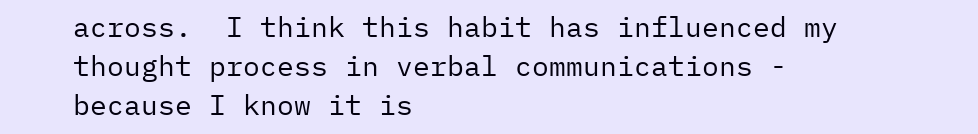across.  I think this habit has influenced my thought process in verbal communications - because I know it is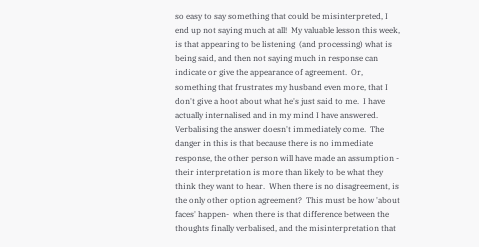so easy to say something that could be misinterpreted, I end up not saying much at all!  My valuable lesson this week, is that appearing to be listening  (and processing) what is being said, and then not saying much in response can indicate or give the appearance of agreement.  Or, something that frustrates my husband even more, that I don't give a hoot about what he's just said to me.  I have actually internalised and in my mind I have answered.  Verbalising the answer doesn't immediately come.  The danger in this is that because there is no immediate response, the other person will have made an assumption - their interpretation is more than likely to be what they think they want to hear.  When there is no disagreement, is the only other option agreement?  This must be how 'about faces' happen-  when there is that difference between the thoughts finally verbalised, and the misinterpretation that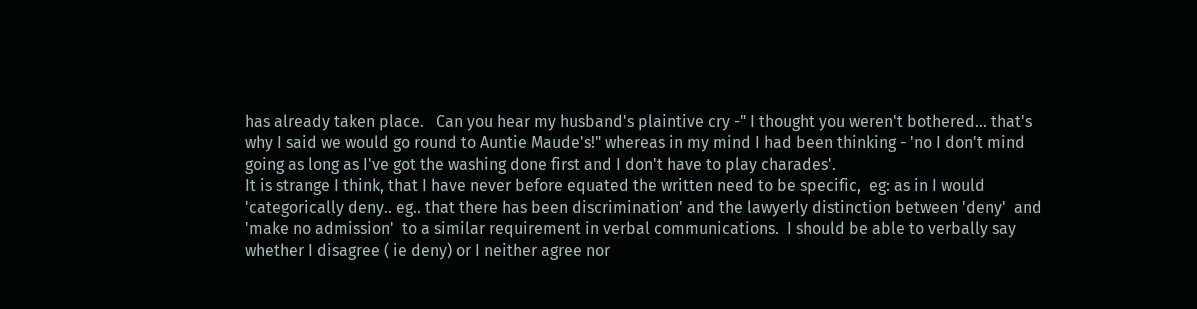has already taken place.   Can you hear my husband's plaintive cry -" I thought you weren't bothered... that's why I said we would go round to Auntie Maude's!" whereas in my mind I had been thinking - 'no I don't mind going as long as I've got the washing done first and I don't have to play charades'.
It is strange I think, that I have never before equated the written need to be specific,  eg: as in I would 'categorically deny.. eg.. that there has been discrimination' and the lawyerly distinction between 'deny'  and 'make no admission'  to a similar requirement in verbal communications.  I should be able to verbally say whether I disagree ( ie deny) or I neither agree nor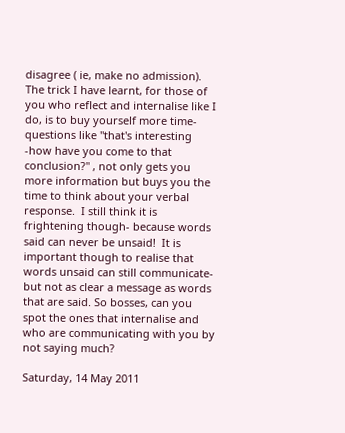disagree ( ie, make no admission).  The trick I have learnt, for those of you who reflect and internalise like I do, is to buy yourself more time- questions like "that's interesting -how have you come to that conclusion?" , not only gets you more information but buys you the time to think about your verbal response.  I still think it is frightening though- because words said can never be unsaid!  It is important though to realise that words unsaid can still communicate- but not as clear a message as words that are said. So bosses, can you spot the ones that internalise and who are communicating with you by not saying much?

Saturday, 14 May 2011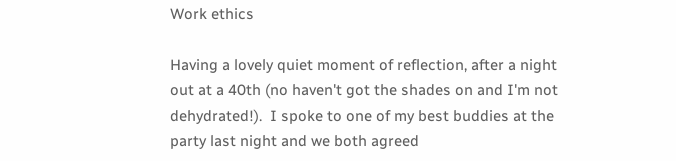Work ethics

Having a lovely quiet moment of reflection, after a night out at a 40th (no haven't got the shades on and I'm not dehydrated!).  I spoke to one of my best buddies at the party last night and we both agreed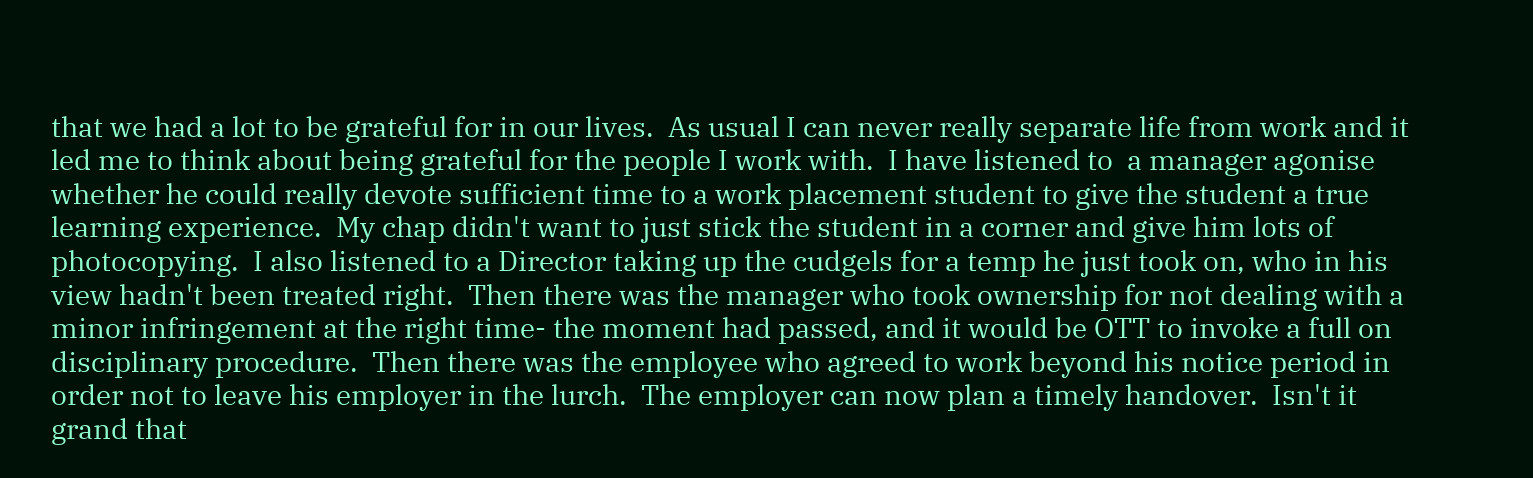that we had a lot to be grateful for in our lives.  As usual I can never really separate life from work and it led me to think about being grateful for the people I work with.  I have listened to  a manager agonise whether he could really devote sufficient time to a work placement student to give the student a true learning experience.  My chap didn't want to just stick the student in a corner and give him lots of photocopying.  I also listened to a Director taking up the cudgels for a temp he just took on, who in his view hadn't been treated right.  Then there was the manager who took ownership for not dealing with a minor infringement at the right time- the moment had passed, and it would be OTT to invoke a full on disciplinary procedure.  Then there was the employee who agreed to work beyond his notice period in order not to leave his employer in the lurch.  The employer can now plan a timely handover.  Isn't it grand that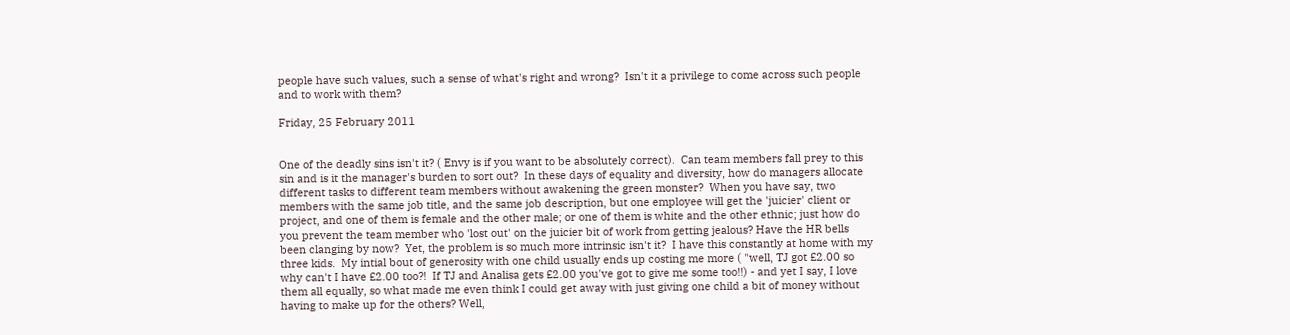people have such values, such a sense of what's right and wrong?  Isn't it a privilege to come across such people and to work with them?

Friday, 25 February 2011


One of the deadly sins isn't it? ( Envy is if you want to be absolutely correct).  Can team members fall prey to this sin and is it the manager's burden to sort out?  In these days of equality and diversity, how do managers allocate different tasks to different team members without awakening the green monster?  When you have say, two members with the same job title, and the same job description, but one employee will get the 'juicier' client or project, and one of them is female and the other male; or one of them is white and the other ethnic; just how do you prevent the team member who 'lost out' on the juicier bit of work from getting jealous? Have the HR bells been clanging by now?  Yet, the problem is so much more intrinsic isn't it?  I have this constantly at home with my three kids.  My intial bout of generosity with one child usually ends up costing me more ( "well, TJ got £2.00 so why can't I have £2.00 too?!  If TJ and Analisa gets £2.00 you've got to give me some too!!) - and yet I say, I love them all equally, so what made me even think I could get away with just giving one child a bit of money without having to make up for the others? Well,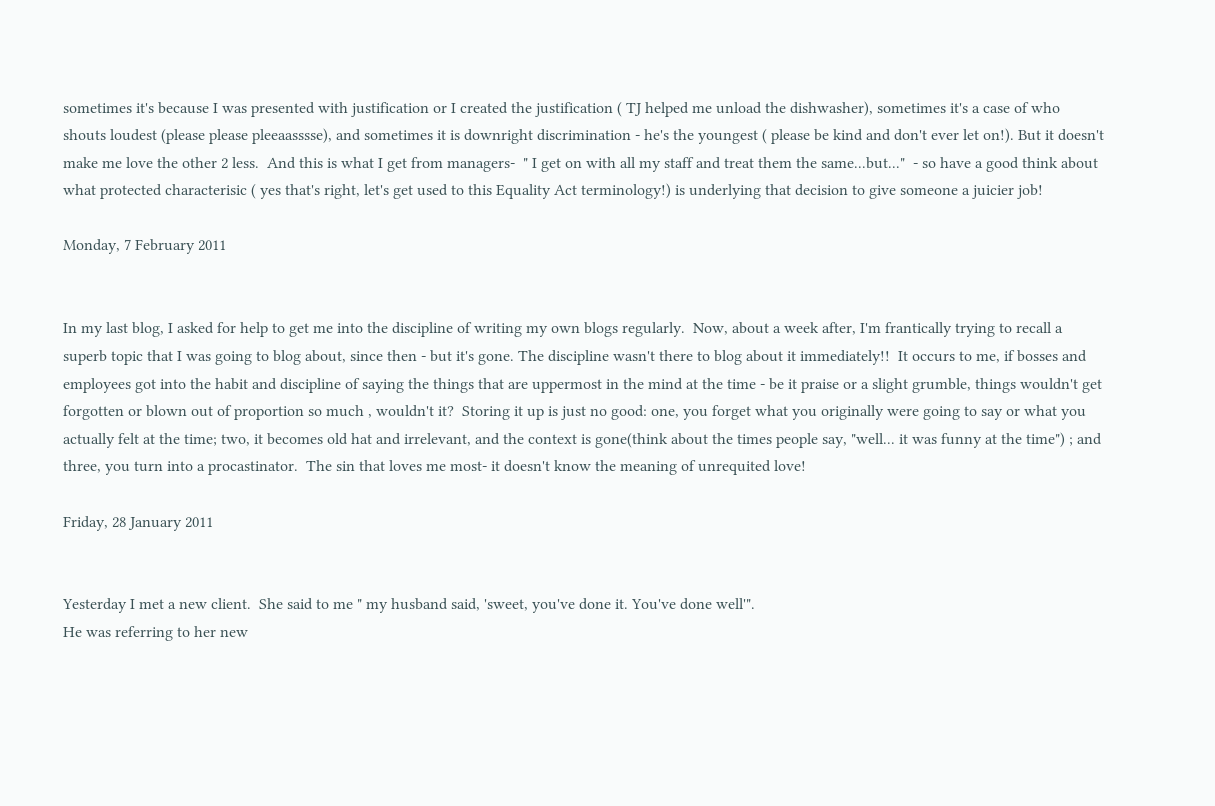sometimes it's because I was presented with justification or I created the justification ( TJ helped me unload the dishwasher), sometimes it's a case of who shouts loudest (please please pleeaasssse), and sometimes it is downright discrimination - he's the youngest ( please be kind and don't ever let on!). But it doesn't make me love the other 2 less.  And this is what I get from managers-  " I get on with all my staff and treat them the same...but..."  - so have a good think about what protected characterisic ( yes that's right, let's get used to this Equality Act terminology!) is underlying that decision to give someone a juicier job!

Monday, 7 February 2011


In my last blog, I asked for help to get me into the discipline of writing my own blogs regularly.  Now, about a week after, I'm frantically trying to recall a superb topic that I was going to blog about, since then - but it's gone. The discipline wasn't there to blog about it immediately!!  It occurs to me, if bosses and employees got into the habit and discipline of saying the things that are uppermost in the mind at the time - be it praise or a slight grumble, things wouldn't get forgotten or blown out of proportion so much , wouldn't it?  Storing it up is just no good: one, you forget what you originally were going to say or what you actually felt at the time; two, it becomes old hat and irrelevant, and the context is gone(think about the times people say, "well... it was funny at the time") ; and three, you turn into a procastinator.  The sin that loves me most- it doesn't know the meaning of unrequited love!

Friday, 28 January 2011


Yesterday I met a new client.  She said to me " my husband said, 'sweet, you've done it. You've done well'".
He was referring to her new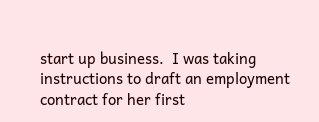start up business.  I was taking instructions to draft an employment contract for her first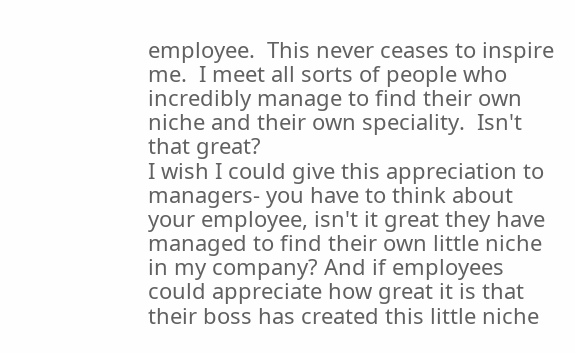employee.  This never ceases to inspire me.  I meet all sorts of people who incredibly manage to find their own niche and their own speciality.  Isn't that great?
I wish I could give this appreciation to managers- you have to think about your employee, isn't it great they have managed to find their own little niche in my company? And if employees could appreciate how great it is that their boss has created this little niche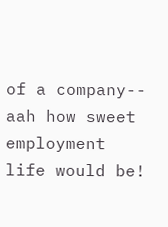of a company-- aah how sweet employment life would be!